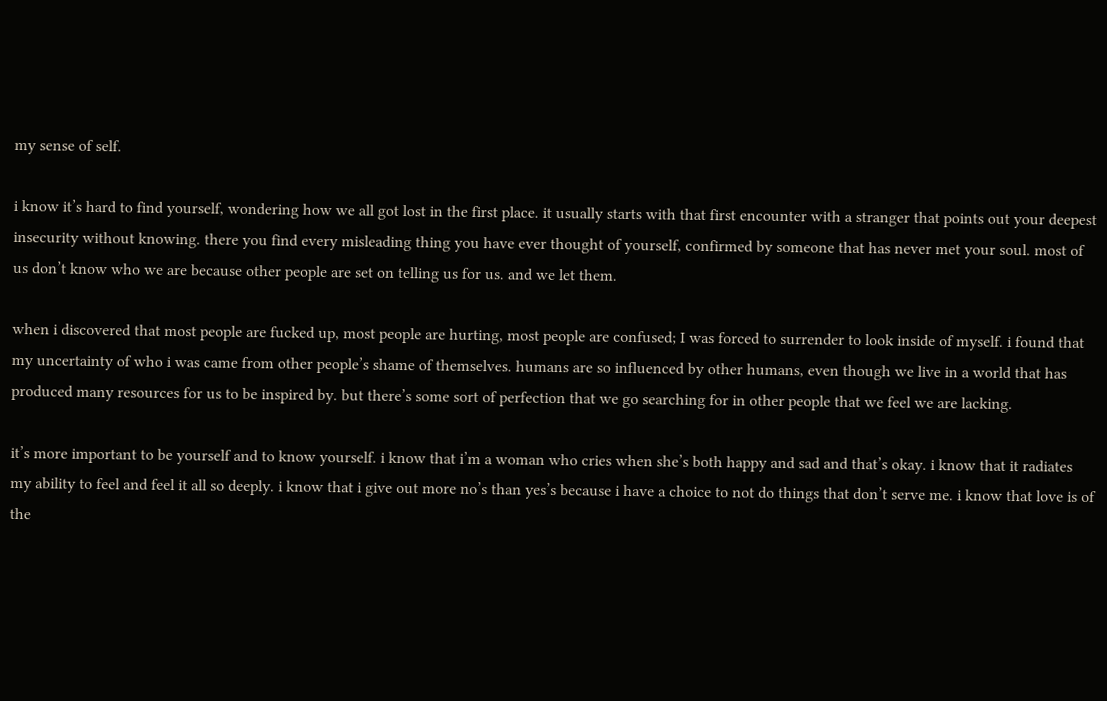my sense of self.

i know it’s hard to find yourself, wondering how we all got lost in the first place. it usually starts with that first encounter with a stranger that points out your deepest insecurity without knowing. there you find every misleading thing you have ever thought of yourself, confirmed by someone that has never met your soul. most of us don’t know who we are because other people are set on telling us for us. and we let them.

when i discovered that most people are fucked up, most people are hurting, most people are confused; I was forced to surrender to look inside of myself. i found that my uncertainty of who i was came from other people’s shame of themselves. humans are so influenced by other humans, even though we live in a world that has produced many resources for us to be inspired by. but there’s some sort of perfection that we go searching for in other people that we feel we are lacking.

it’s more important to be yourself and to know yourself. i know that i’m a woman who cries when she’s both happy and sad and that’s okay. i know that it radiates my ability to feel and feel it all so deeply. i know that i give out more no’s than yes’s because i have a choice to not do things that don’t serve me. i know that love is of the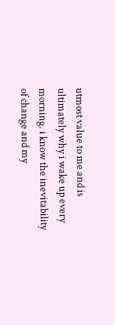utmost value to me and is ultimately why i wake up every morning. i know the inevitability of change and my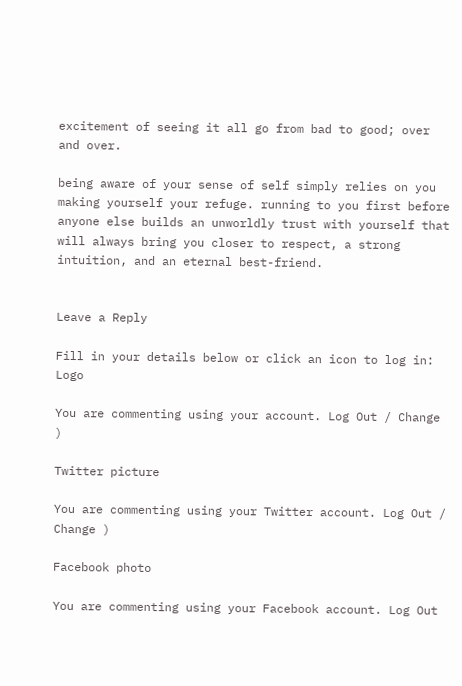excitement of seeing it all go from bad to good; over and over.

being aware of your sense of self simply relies on you making yourself your refuge. running to you first before anyone else builds an unworldly trust with yourself that will always bring you closer to respect, a strong intuition, and an eternal best-friend.


Leave a Reply

Fill in your details below or click an icon to log in: Logo

You are commenting using your account. Log Out / Change )

Twitter picture

You are commenting using your Twitter account. Log Out / Change )

Facebook photo

You are commenting using your Facebook account. Log Out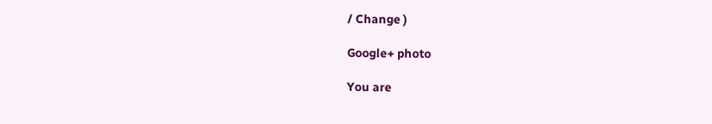/ Change )

Google+ photo

You are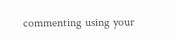commenting using your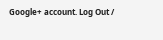Google+ account. Log Out /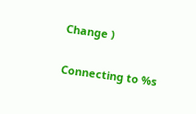Change )

Connecting to %s